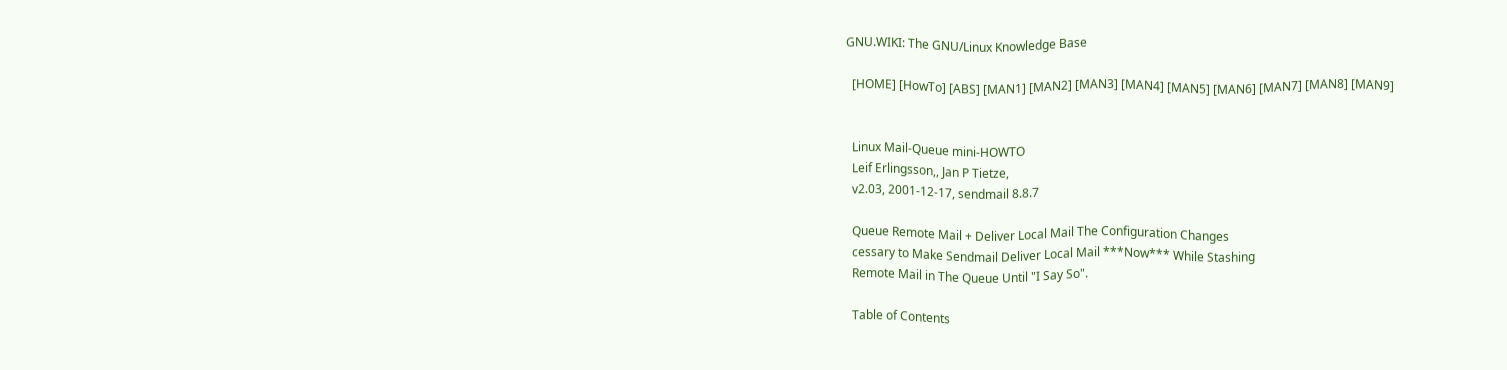GNU.WIKI: The GNU/Linux Knowledge Base

  [HOME] [HowTo] [ABS] [MAN1] [MAN2] [MAN3] [MAN4] [MAN5] [MAN6] [MAN7] [MAN8] [MAN9]


  Linux Mail-Queue mini-HOWTO
  Leif Erlingsson,, Jan P Tietze,
  v2.03, 2001-12-17, sendmail 8.8.7

  Queue Remote Mail + Deliver Local Mail The Configuration Changes
  cessary to Make Sendmail Deliver Local Mail ***Now*** While Stashing
  Remote Mail in The Queue Until "I Say So".

  Table of Contents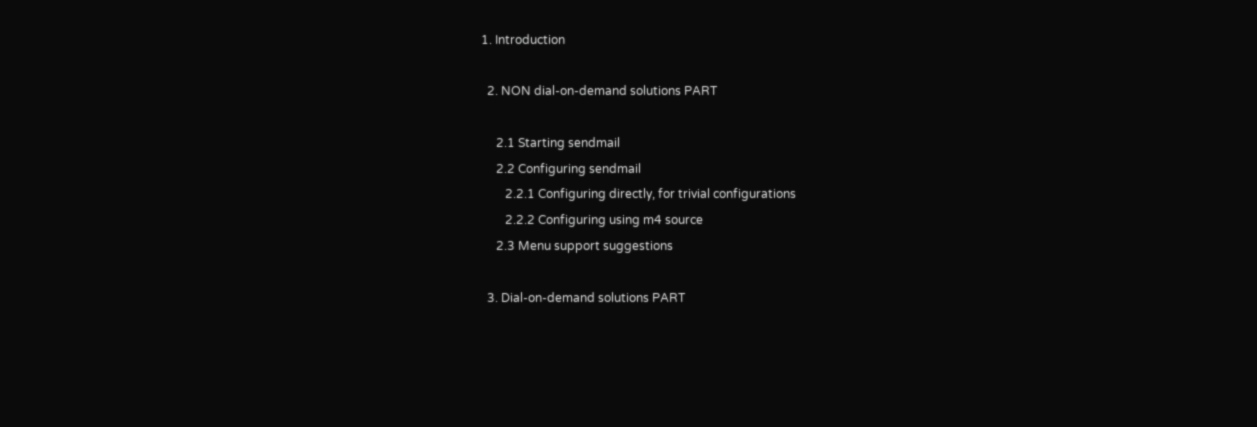1. Introduction

  2. NON dial-on-demand solutions PART

     2.1 Starting sendmail
     2.2 Configuring sendmail
        2.2.1 Configuring directly, for trivial configurations
        2.2.2 Configuring using m4 source
     2.3 Menu support suggestions

  3. Dial-on-demand solutions PART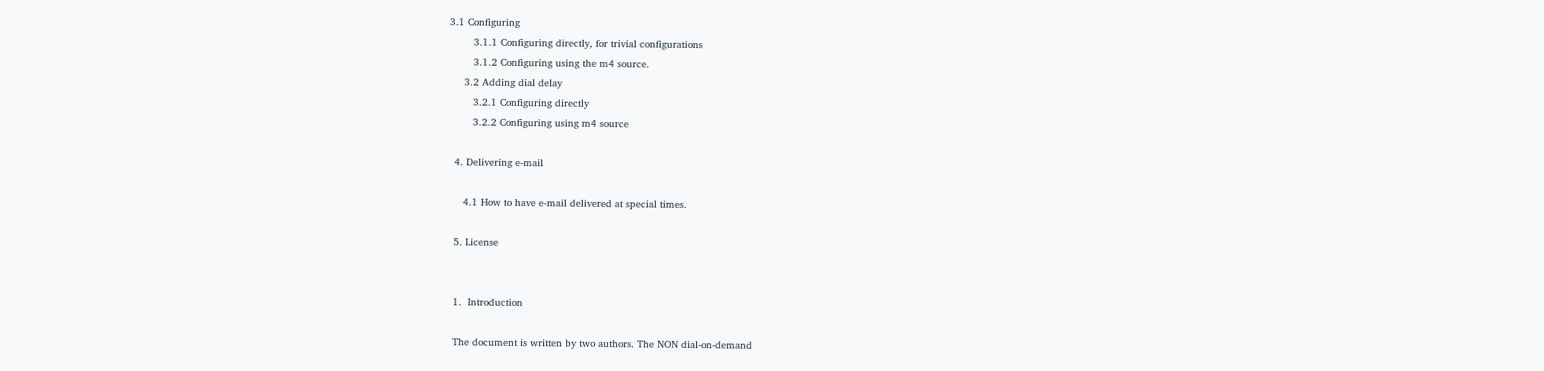3.1 Configuring
        3.1.1 Configuring directly, for trivial configurations
        3.1.2 Configuring using the m4 source.
     3.2 Adding dial delay
        3.2.1 Configuring directly
        3.2.2 Configuring using m4 source

  4. Delivering e-mail

     4.1 How to have e-mail delivered at special times.

  5. License


  1.  Introduction

  The document is written by two authors. The NON dial-on-demand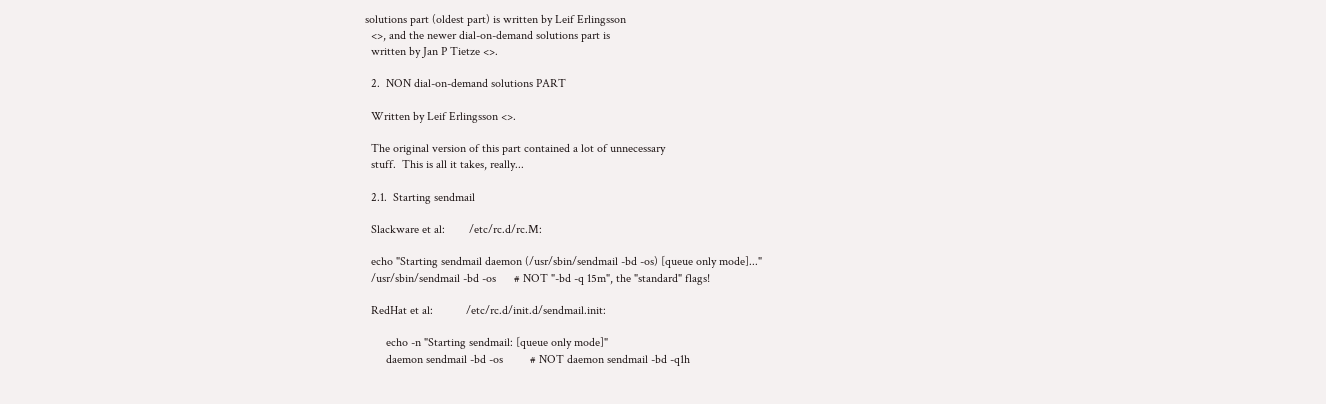solutions part (oldest part) is written by Leif Erlingsson
  <>, and the newer dial-on-demand solutions part is
  written by Jan P Tietze <>.

  2.  NON dial-on-demand solutions PART

  Written by Leif Erlingsson <>.

  The original version of this part contained a lot of unnecessary
  stuff.  This is all it takes, really...

  2.1.  Starting sendmail

  Slackware et al:        /etc/rc.d/rc.M:

  echo "Starting sendmail daemon (/usr/sbin/sendmail -bd -os) [queue only mode]..."
  /usr/sbin/sendmail -bd -os      # NOT "-bd -q 15m", the "standard" flags!

  RedHat et al:           /etc/rc.d/init.d/sendmail.init:

       echo -n "Starting sendmail: [queue only mode]"
       daemon sendmail -bd -os         # NOT daemon sendmail -bd -q1h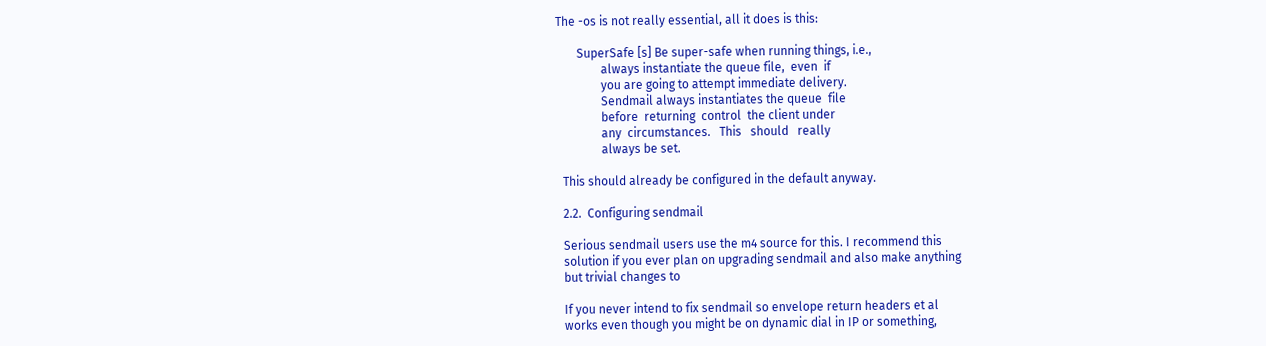The -os is not really essential, all it does is this:

       SuperSafe [s] Be super-safe when running things, i.e.,
               always instantiate the queue file,  even  if
               you are going to attempt immediate delivery.
               Sendmail always instantiates the queue  file
               before  returning  control  the client under
               any  circumstances.   This   should   really
               always be set.

  This should already be configured in the default anyway.

  2.2.  Configuring sendmail

  Serious sendmail users use the m4 source for this. I recommend this
  solution if you ever plan on upgrading sendmail and also make anything
  but trivial changes to

  If you never intend to fix sendmail so envelope return headers et al
  works even though you might be on dynamic dial in IP or something,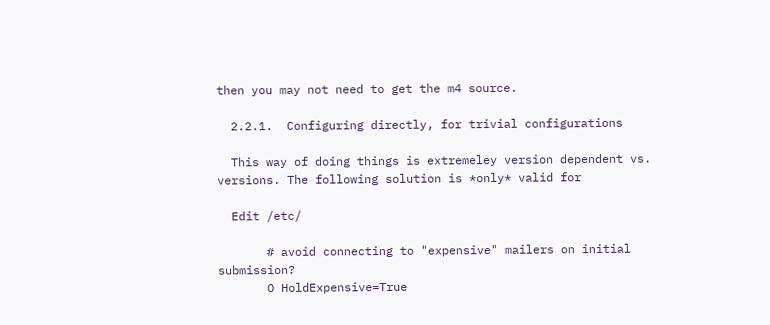then you may not need to get the m4 source.

  2.2.1.  Configuring directly, for trivial configurations

  This way of doing things is extremeley version dependent vs. versions. The following solution is *only* valid for

  Edit /etc/

       # avoid connecting to "expensive" mailers on initial submission?
       O HoldExpensive=True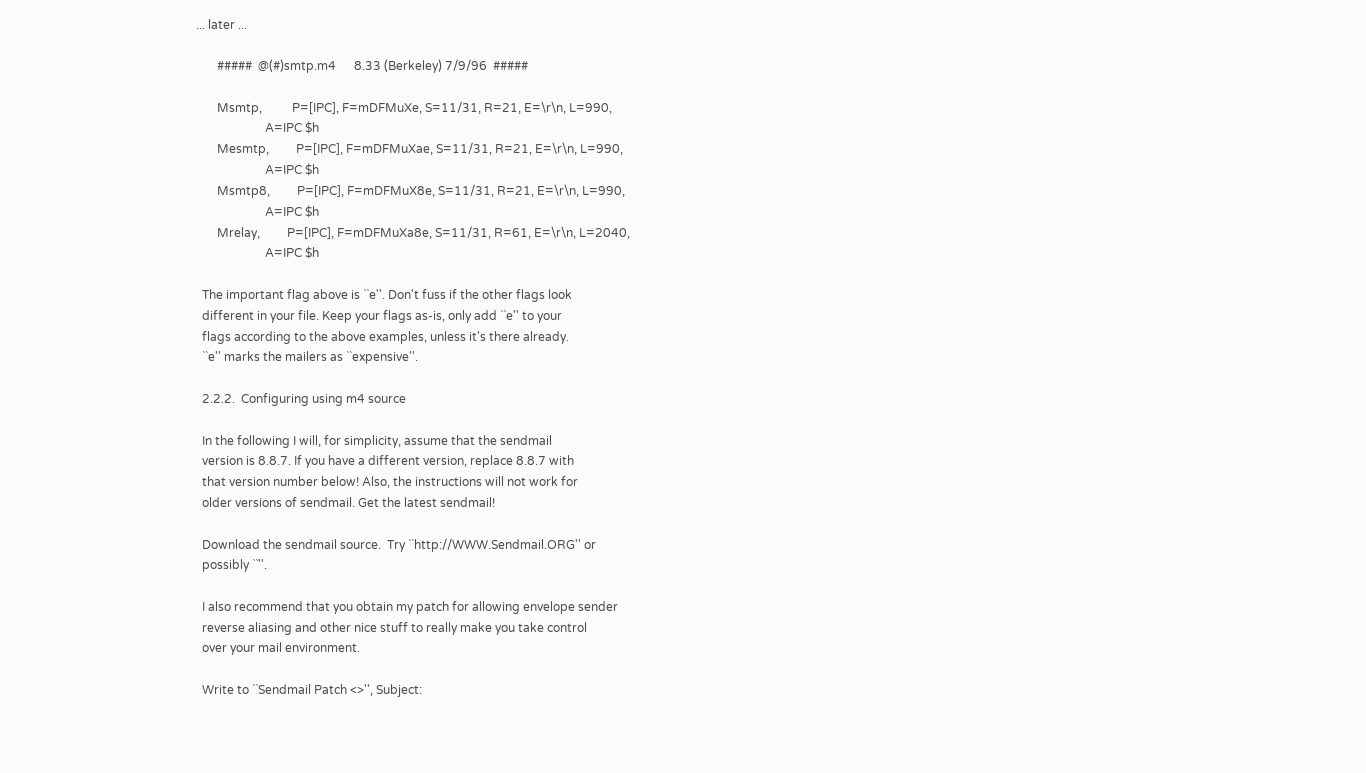... later ...

       #####  @(#)smtp.m4      8.33 (Berkeley) 7/9/96  #####

       Msmtp,          P=[IPC], F=mDFMuXe, S=11/31, R=21, E=\r\n, L=990,
                       A=IPC $h
       Mesmtp,         P=[IPC], F=mDFMuXae, S=11/31, R=21, E=\r\n, L=990,
                       A=IPC $h
       Msmtp8,         P=[IPC], F=mDFMuX8e, S=11/31, R=21, E=\r\n, L=990,
                       A=IPC $h
       Mrelay,         P=[IPC], F=mDFMuXa8e, S=11/31, R=61, E=\r\n, L=2040,
                       A=IPC $h

  The important flag above is ``e''. Don't fuss if the other flags look
  different in your file. Keep your flags as-is, only add ``e'' to your
  flags according to the above examples, unless it's there already.
  ``e'' marks the mailers as ``expensive''.

  2.2.2.  Configuring using m4 source

  In the following I will, for simplicity, assume that the sendmail
  version is 8.8.7. If you have a different version, replace 8.8.7 with
  that version number below! Also, the instructions will not work for
  older versions of sendmail. Get the latest sendmail!

  Download the sendmail source.  Try ``http://WWW.Sendmail.ORG'' or
  possibly ``''.

  I also recommend that you obtain my patch for allowing envelope sender
  reverse aliasing and other nice stuff to really make you take control
  over your mail environment.

  Write to ``Sendmail Patch <>'', Subject: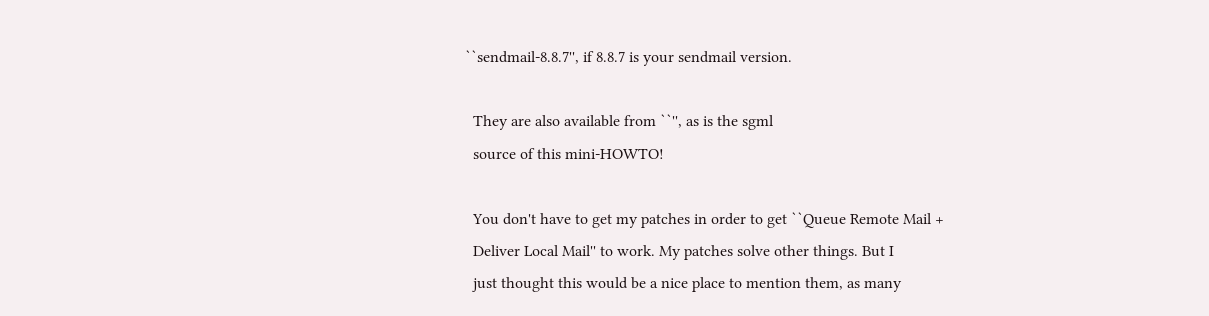``sendmail-8.8.7'', if 8.8.7 is your sendmail version.

  They are also available from ``'', as is the sgml
  source of this mini-HOWTO!

  You don't have to get my patches in order to get ``Queue Remote Mail +
  Deliver Local Mail'' to work. My patches solve other things. But I
  just thought this would be a nice place to mention them, as many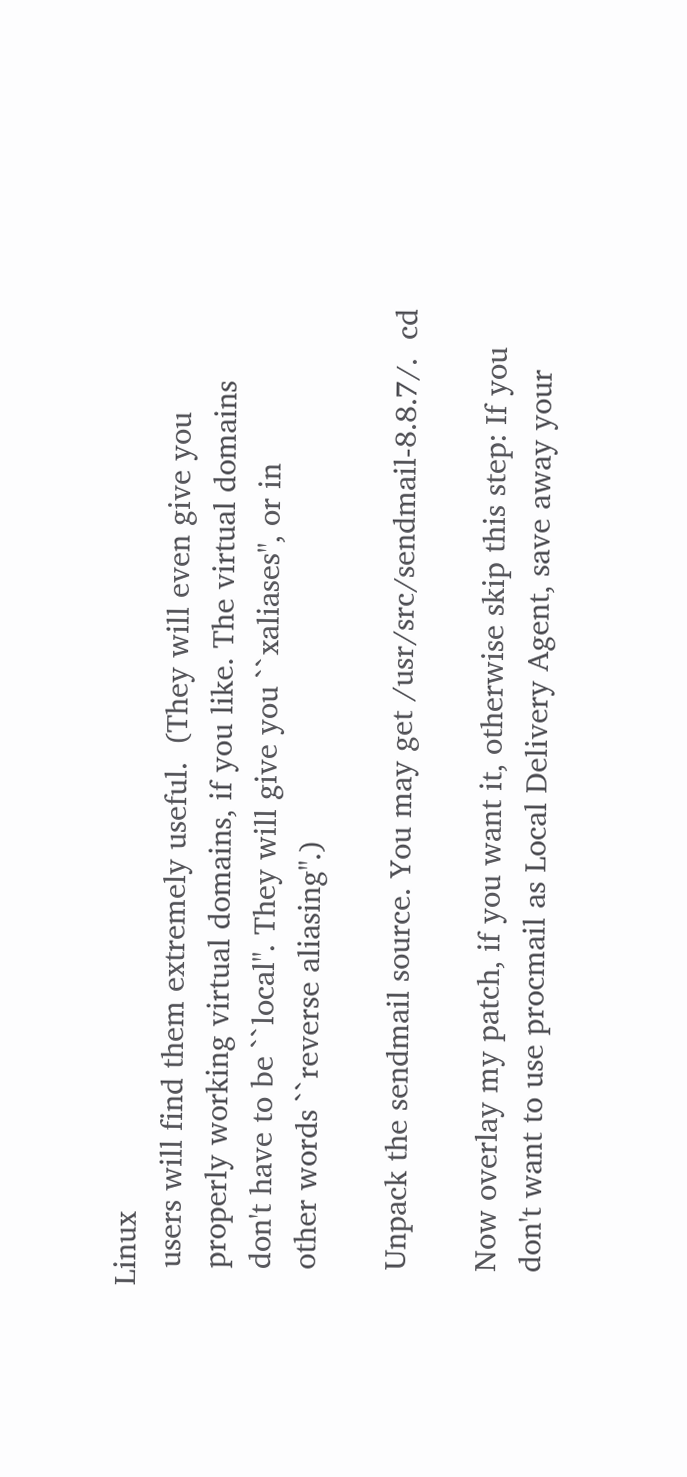Linux
  users will find them extremely useful.  (They will even give you
  properly working virtual domains, if you like. The virtual domains
  don't have to be ``local''. They will give you ``xaliases'', or in
  other words ``reverse aliasing''.)

  Unpack the sendmail source. You may get /usr/src/sendmail-8.8.7/.  cd

  Now overlay my patch, if you want it, otherwise skip this step: If you
  don't want to use procmail as Local Delivery Agent, save away your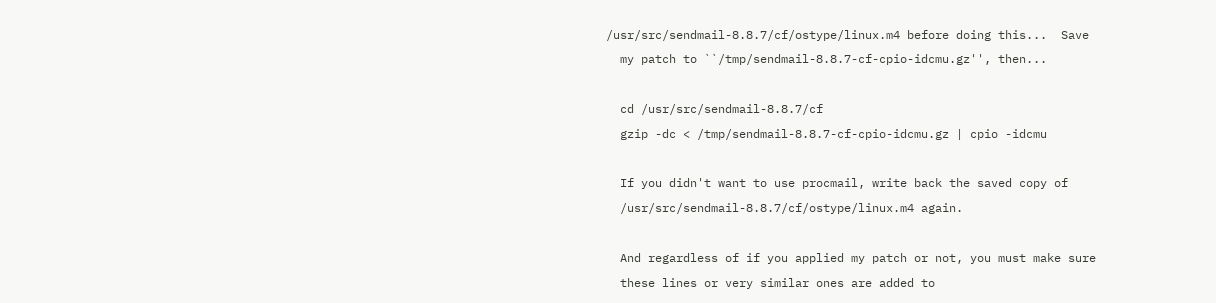/usr/src/sendmail-8.8.7/cf/ostype/linux.m4 before doing this...  Save
  my patch to ``/tmp/sendmail-8.8.7-cf-cpio-idcmu.gz'', then...

  cd /usr/src/sendmail-8.8.7/cf
  gzip -dc < /tmp/sendmail-8.8.7-cf-cpio-idcmu.gz | cpio -idcmu

  If you didn't want to use procmail, write back the saved copy of
  /usr/src/sendmail-8.8.7/cf/ostype/linux.m4 again.

  And regardless of if you applied my patch or not, you must make sure
  these lines or very similar ones are added to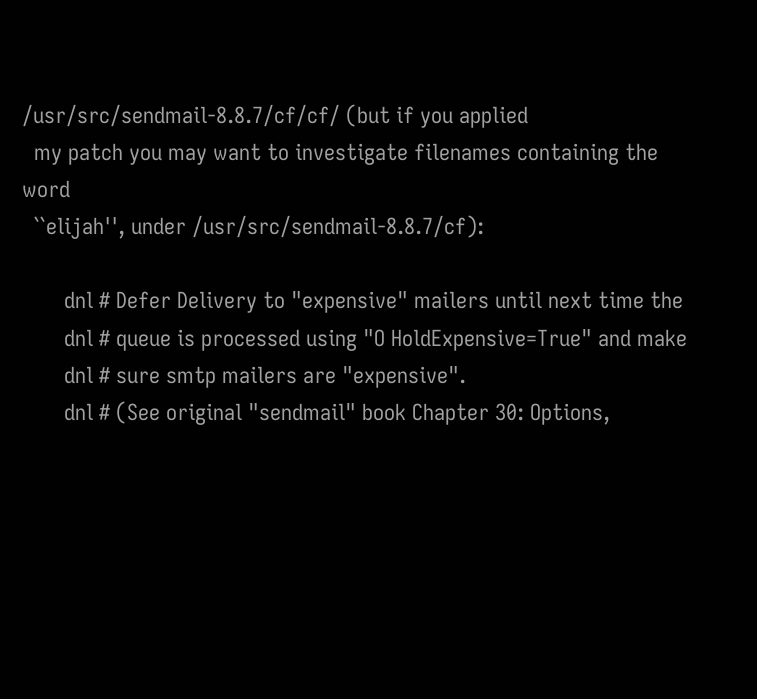/usr/src/sendmail-8.8.7/cf/cf/ (but if you applied
  my patch you may want to investigate filenames containing the word
  ``elijah'', under /usr/src/sendmail-8.8.7/cf):

       dnl # Defer Delivery to "expensive" mailers until next time the
       dnl # queue is processed using "O HoldExpensive=True" and make
       dnl # sure smtp mailers are "expensive".
       dnl # (See original "sendmail" book Chapter 30: Options,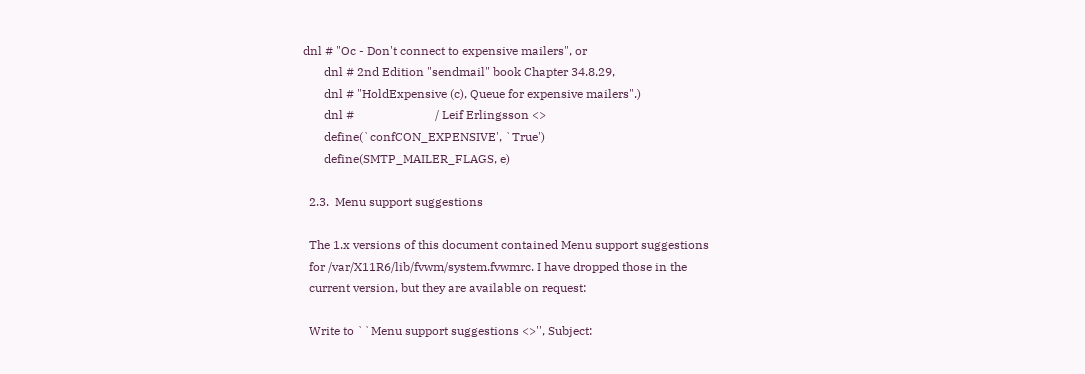dnl # "Oc - Don't connect to expensive mailers", or
       dnl # 2nd Edition "sendmail" book Chapter 34.8.29,
       dnl # "HoldExpensive (c), Queue for expensive mailers".)
       dnl #                           / Leif Erlingsson <>
       define(`confCON_EXPENSIVE', `True')
       define(SMTP_MAILER_FLAGS, e)

  2.3.  Menu support suggestions

  The 1.x versions of this document contained Menu support suggestions
  for /var/X11R6/lib/fvwm/system.fvwmrc. I have dropped those in the
  current version, but they are available on request:

  Write to ``Menu support suggestions <>'', Subject: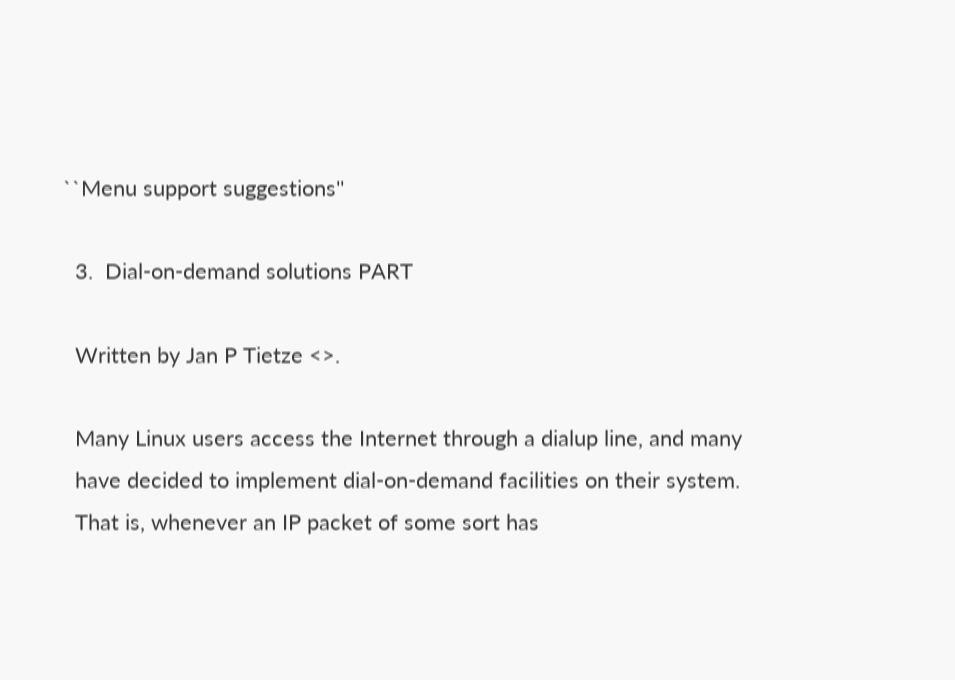``Menu support suggestions''

  3.  Dial-on-demand solutions PART

  Written by Jan P Tietze <>.

  Many Linux users access the Internet through a dialup line, and many
  have decided to implement dial-on-demand facilities on their system.
  That is, whenever an IP packet of some sort has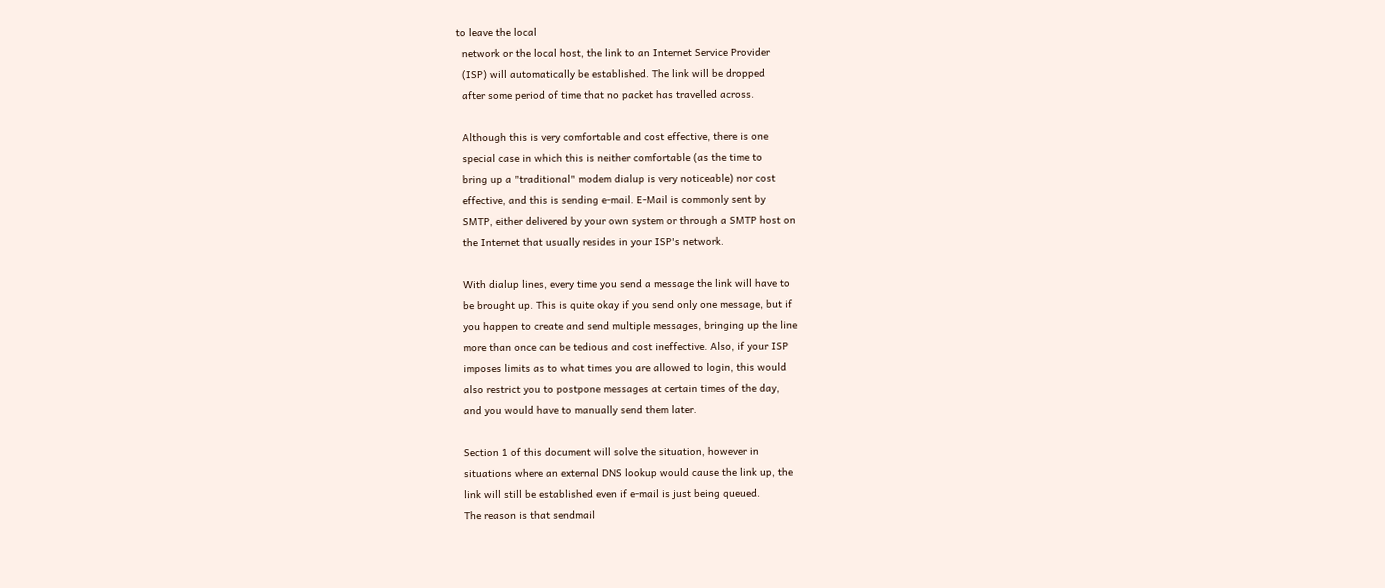to leave the local
  network or the local host, the link to an Internet Service Provider
  (ISP) will automatically be established. The link will be dropped
  after some period of time that no packet has travelled across.

  Although this is very comfortable and cost effective, there is one
  special case in which this is neither comfortable (as the time to
  bring up a "traditional" modem dialup is very noticeable) nor cost
  effective, and this is sending e-mail. E-Mail is commonly sent by
  SMTP, either delivered by your own system or through a SMTP host on
  the Internet that usually resides in your ISP's network.

  With dialup lines, every time you send a message the link will have to
  be brought up. This is quite okay if you send only one message, but if
  you happen to create and send multiple messages, bringing up the line
  more than once can be tedious and cost ineffective. Also, if your ISP
  imposes limits as to what times you are allowed to login, this would
  also restrict you to postpone messages at certain times of the day,
  and you would have to manually send them later.

  Section 1 of this document will solve the situation, however in
  situations where an external DNS lookup would cause the link up, the
  link will still be established even if e-mail is just being queued.
  The reason is that sendmail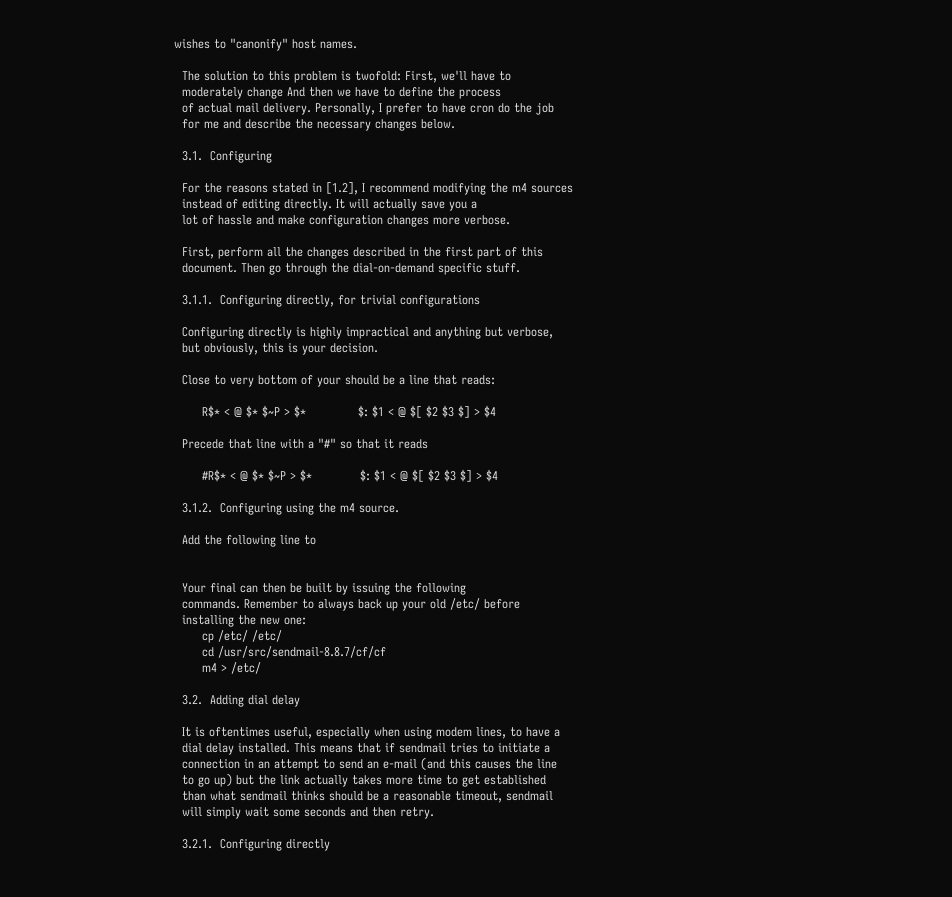wishes to "canonify" host names.

  The solution to this problem is twofold: First, we'll have to
  moderately change And then we have to define the process
  of actual mail delivery. Personally, I prefer to have cron do the job
  for me and describe the necessary changes below.

  3.1.  Configuring

  For the reasons stated in [1.2], I recommend modifying the m4 sources
  instead of editing directly. It will actually save you a
  lot of hassle and make configuration changes more verbose.

  First, perform all the changes described in the first part of this
  document. Then go through the dial-on-demand specific stuff.

  3.1.1.  Configuring directly, for trivial configurations

  Configuring directly is highly impractical and anything but verbose,
  but obviously, this is your decision.

  Close to very bottom of your should be a line that reads:

       R$* < @ $* $~P > $*             $: $1 < @ $[ $2 $3 $] > $4

  Precede that line with a "#" so that it reads

       #R$* < @ $* $~P > $*            $: $1 < @ $[ $2 $3 $] > $4

  3.1.2.  Configuring using the m4 source.

  Add the following line to


  Your final can then be built by issuing the following
  commands. Remember to always back up your old /etc/ before
  installing the new one:
       cp /etc/ /etc/
       cd /usr/src/sendmail-8.8.7/cf/cf
       m4 > /etc/

  3.2.  Adding dial delay

  It is oftentimes useful, especially when using modem lines, to have a
  dial delay installed. This means that if sendmail tries to initiate a
  connection in an attempt to send an e-mail (and this causes the line
  to go up) but the link actually takes more time to get established
  than what sendmail thinks should be a reasonable timeout, sendmail
  will simply wait some seconds and then retry.

  3.2.1.  Configuring directly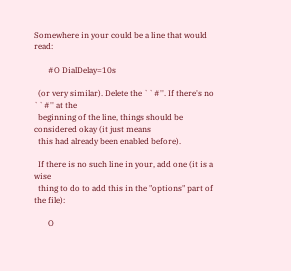Somewhere in your could be a line that would read:

       #O DialDelay=10s

  (or very similar). Delete the ``#''. If there's no ``#'' at the
  beginning of the line, things should be considered okay (it just means
  this had already been enabled before).

  If there is no such line in your, add one (it is a wise
  thing to do to add this in the "options" part of the file):

       O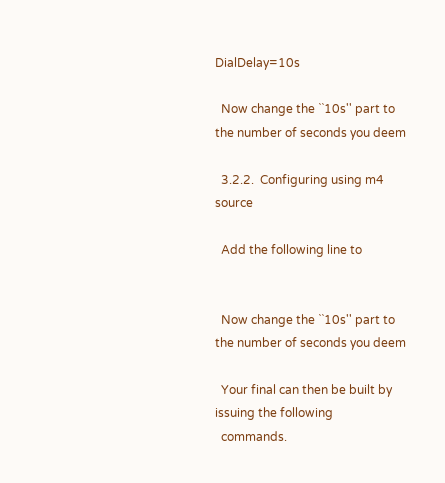DialDelay=10s

  Now change the ``10s'' part to the number of seconds you deem

  3.2.2.  Configuring using m4 source

  Add the following line to


  Now change the ``10s'' part to the number of seconds you deem

  Your final can then be built by issuing the following
  commands.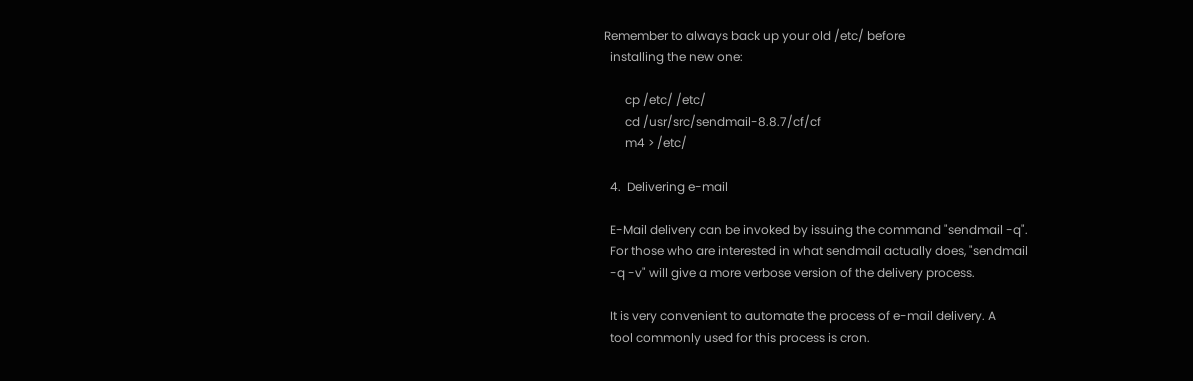Remember to always back up your old /etc/ before
  installing the new one:

       cp /etc/ /etc/
       cd /usr/src/sendmail-8.8.7/cf/cf
       m4 > /etc/

  4.  Delivering e-mail

  E-Mail delivery can be invoked by issuing the command "sendmail -q".
  For those who are interested in what sendmail actually does, "sendmail
  -q -v" will give a more verbose version of the delivery process.

  It is very convenient to automate the process of e-mail delivery. A
  tool commonly used for this process is cron.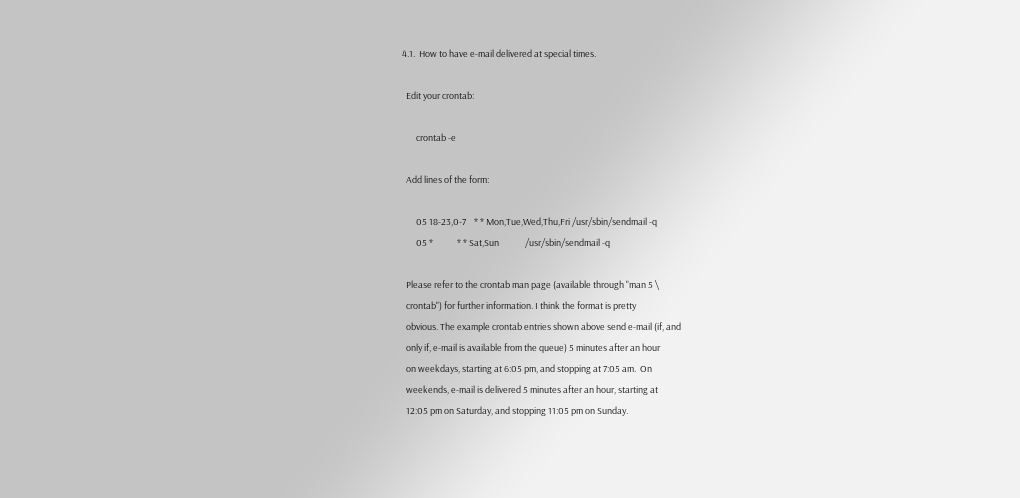4.1.  How to have e-mail delivered at special times.

  Edit your crontab:

       crontab -e

  Add lines of the form:

       05 18-23,0-7    * * Mon,Tue,Wed,Thu,Fri /usr/sbin/sendmail -q
       05 *            * * Sat,Sun             /usr/sbin/sendmail -q

  Please refer to the crontab man page (available through "man 5 \
  crontab") for further information. I think the format is pretty
  obvious. The example crontab entries shown above send e-mail (if, and
  only if, e-mail is available from the queue) 5 minutes after an hour
  on weekdays, starting at 6:05 pm, and stopping at 7:05 am.  On
  weekends, e-mail is delivered 5 minutes after an hour, starting at
  12:05 pm on Saturday, and stopping 11:05 pm on Sunday.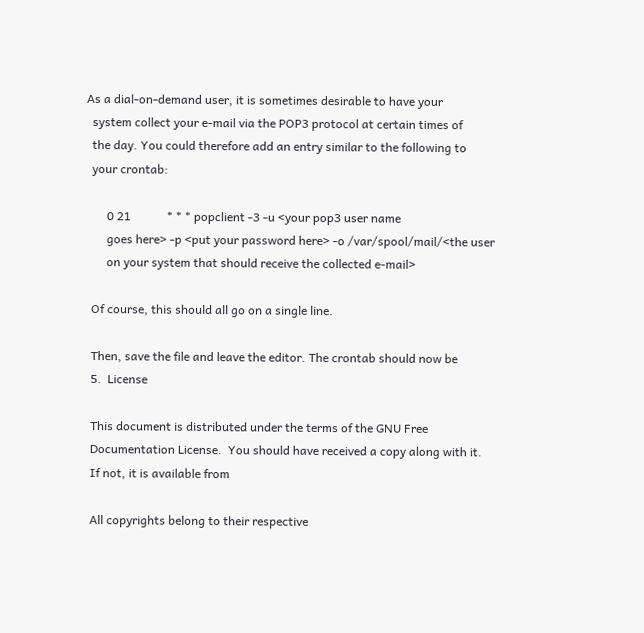As a dial-on-demand user, it is sometimes desirable to have your
  system collect your e-mail via the POP3 protocol at certain times of
  the day. You could therefore add an entry similar to the following to
  your crontab:

       0 21            * * * popclient -3 -u <your pop3 user name
       goes here> -p <put your password here> -o /var/spool/mail/<the user
       on your system that should receive the collected e-mail>

  Of course, this should all go on a single line.

  Then, save the file and leave the editor. The crontab should now be
  5.  License

  This document is distributed under the terms of the GNU Free
  Documentation License.  You should have received a copy along with it.
  If not, it is available from

  All copyrights belong to their respective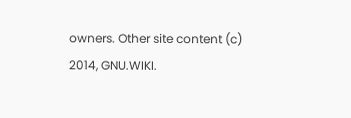owners. Other site content (c) 2014, GNU.WIKI.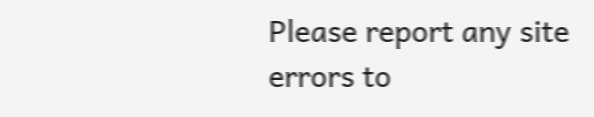Please report any site errors to